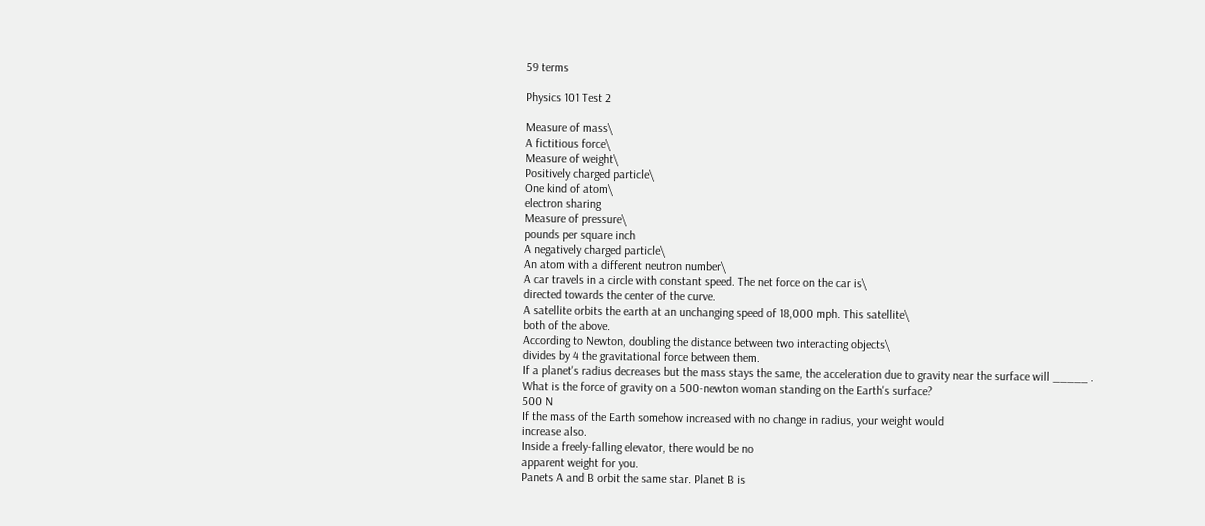59 terms

Physics 101 Test 2

Measure of mass\
A fictitious force\
Measure of weight\
Positively charged particle\
One kind of atom\
electron sharing
Measure of pressure\
pounds per square inch
A negatively charged particle\
An atom with a different neutron number\
A car travels in a circle with constant speed. The net force on the car is\
directed towards the center of the curve.
A satellite orbits the earth at an unchanging speed of 18,000 mph. This satellite\
both of the above.
According to Newton, doubling the distance between two interacting objects\
divides by 4 the gravitational force between them.
If a planet's radius decreases but the mass stays the same, the acceleration due to gravity near the surface will _____ .
What is the force of gravity on a 500-newton woman standing on the Earth's surface?
500 N
If the mass of the Earth somehow increased with no change in radius, your weight would
increase also.
Inside a freely-falling elevator, there would be no
apparent weight for you.
Panets A and B orbit the same star. Planet B is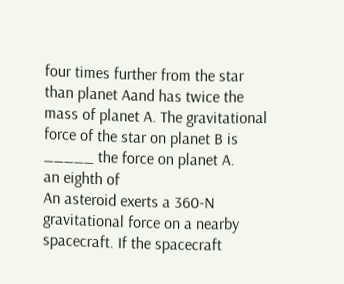four times further from the star than planet Aand has twice the mass of planet A. The gravitational force of the star on planet B is _____ the force on planet A.
an eighth of
An asteroid exerts a 360-N gravitational force on a nearby spacecraft. If the spacecraft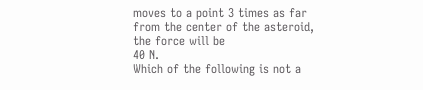moves to a point 3 times as far from the center of the asteroid, the force will be
40 N.
Which of the following is not a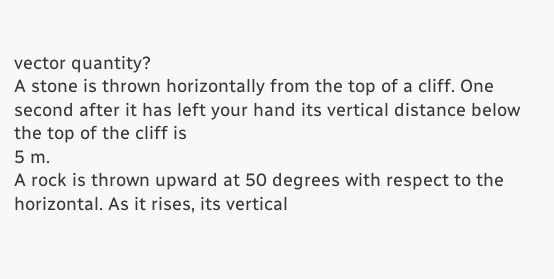vector quantity?
A stone is thrown horizontally from the top of a cliff. One second after it has left your hand its vertical distance below the top of the cliff is
5 m.
A rock is thrown upward at 50 degrees with respect to the horizontal. As it rises, its vertical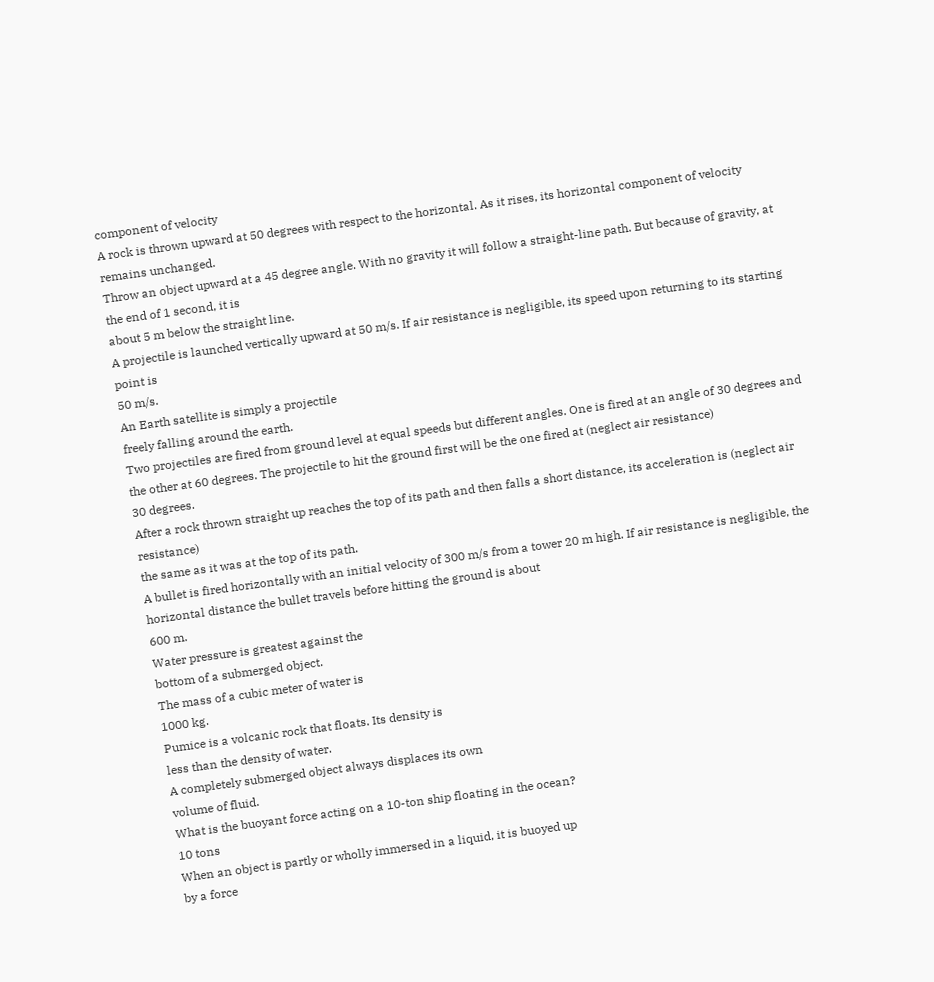component of velocity
A rock is thrown upward at 50 degrees with respect to the horizontal. As it rises, its horizontal component of velocity
remains unchanged.
Throw an object upward at a 45 degree angle. With no gravity it will follow a straight-line path. But because of gravity, at the end of 1 second, it is
about 5 m below the straight line.
A projectile is launched vertically upward at 50 m/s. If air resistance is negligible, its speed upon returning to its starting point is
50 m/s.
An Earth satellite is simply a projectile
freely falling around the earth.
Two projectiles are fired from ground level at equal speeds but different angles. One is fired at an angle of 30 degrees and the other at 60 degrees. The projectile to hit the ground first will be the one fired at (neglect air resistance)
30 degrees.
After a rock thrown straight up reaches the top of its path and then falls a short distance, its acceleration is (neglect air resistance)
the same as it was at the top of its path.
A bullet is fired horizontally with an initial velocity of 300 m/s from a tower 20 m high. If air resistance is negligible, the horizontal distance the bullet travels before hitting the ground is about
600 m.
Water pressure is greatest against the
bottom of a submerged object.
The mass of a cubic meter of water is
1000 kg.
Pumice is a volcanic rock that floats. Its density is
less than the density of water.
A completely submerged object always displaces its own
volume of fluid.
What is the buoyant force acting on a 10-ton ship floating in the ocean?
10 tons
When an object is partly or wholly immersed in a liquid, it is buoyed up
by a force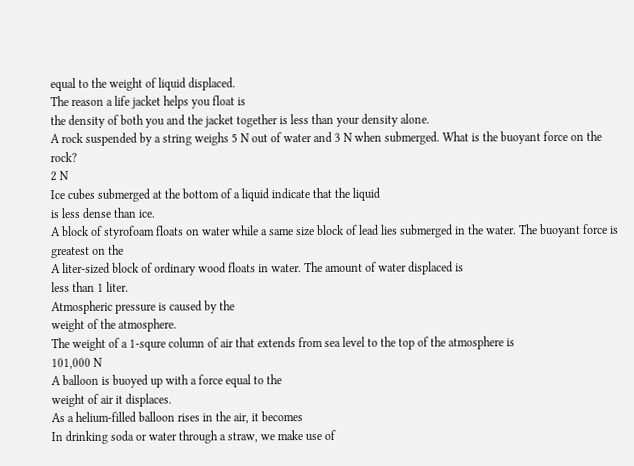equal to the weight of liquid displaced.
The reason a life jacket helps you float is
the density of both you and the jacket together is less than your density alone.
A rock suspended by a string weighs 5 N out of water and 3 N when submerged. What is the buoyant force on the rock?
2 N
Ice cubes submerged at the bottom of a liquid indicate that the liquid
is less dense than ice.
A block of styrofoam floats on water while a same size block of lead lies submerged in the water. The buoyant force is greatest on the
A liter-sized block of ordinary wood floats in water. The amount of water displaced is
less than 1 liter.
Atmospheric pressure is caused by the
weight of the atmosphere.
The weight of a 1-squre column of air that extends from sea level to the top of the atmosphere is
101,000 N
A balloon is buoyed up with a force equal to the
weight of air it displaces.
As a helium-filled balloon rises in the air, it becomes
In drinking soda or water through a straw, we make use of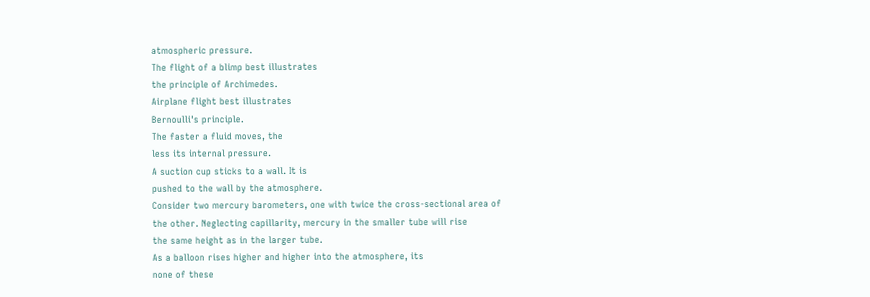atmospheric pressure.
The flight of a blimp best illustrates
the principle of Archimedes.
Airplane flight best illustrates
Bernoulli's principle.
The faster a fluid moves, the
less its internal pressure.
A suction cup sticks to a wall. It is
pushed to the wall by the atmosphere.
Consider two mercury barometers, one with twice the cross-sectional area of the other. Neglecting capillarity, mercury in the smaller tube will rise
the same height as in the larger tube.
As a balloon rises higher and higher into the atmosphere, its
none of these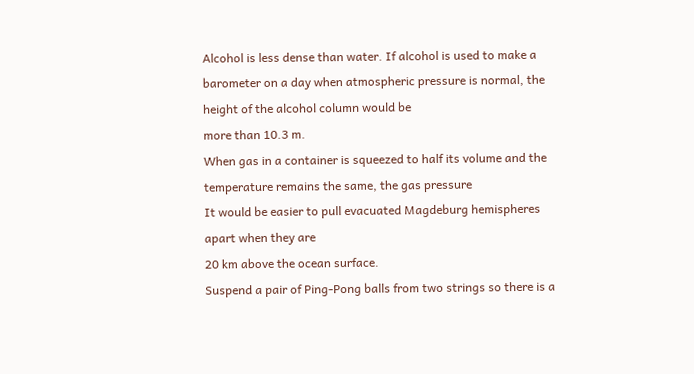Alcohol is less dense than water. If alcohol is used to make a barometer on a day when atmospheric pressure is normal, the height of the alcohol column would be
more than 10.3 m.
When gas in a container is squeezed to half its volume and the temperature remains the same, the gas pressure
It would be easier to pull evacuated Magdeburg hemispheres apart when they are
20 km above the ocean surface.
Suspend a pair of Ping-Pong balls from two strings so there is a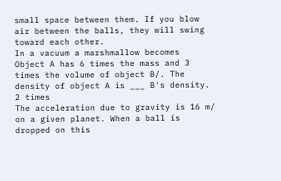small space between them. If you blow air between the balls, they will swing
toward each other.
In a vacuum a marshmallow becomes
Object A has 6 times the mass and 3 times the volume of object B/. The density of object A is ___ B's density.
2 times
The acceleration due to gravity is 16 m/ on a given planet. When a ball is dropped on this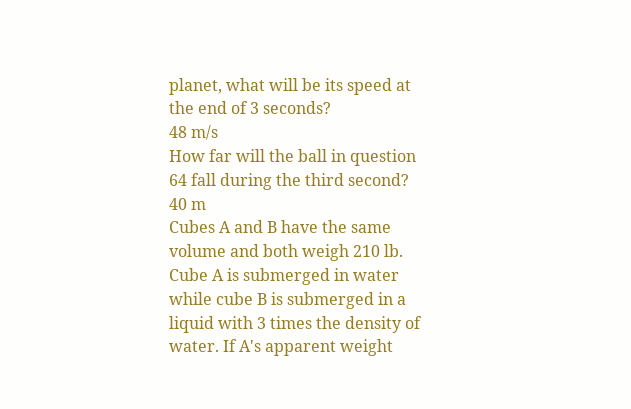planet, what will be its speed at the end of 3 seconds?
48 m/s
How far will the ball in question 64 fall during the third second?
40 m
Cubes A and B have the same volume and both weigh 210 lb. Cube A is submerged in water while cube B is submerged in a liquid with 3 times the density of water. If A's apparent weight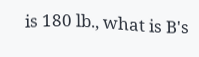is 180 lb., what is B's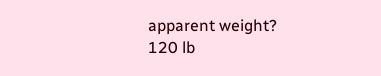apparent weight?
120 lb